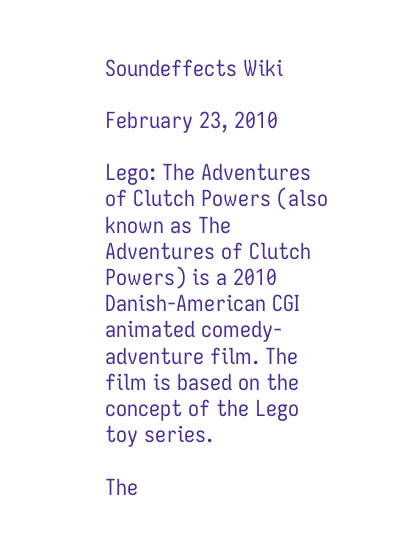Soundeffects Wiki

February 23, 2010

Lego: The Adventures of Clutch Powers (also known as The Adventures of Clutch Powers) is a 2010 Danish-American CGI animated comedy-adventure film. The film is based on the concept of the Lego toy series.

The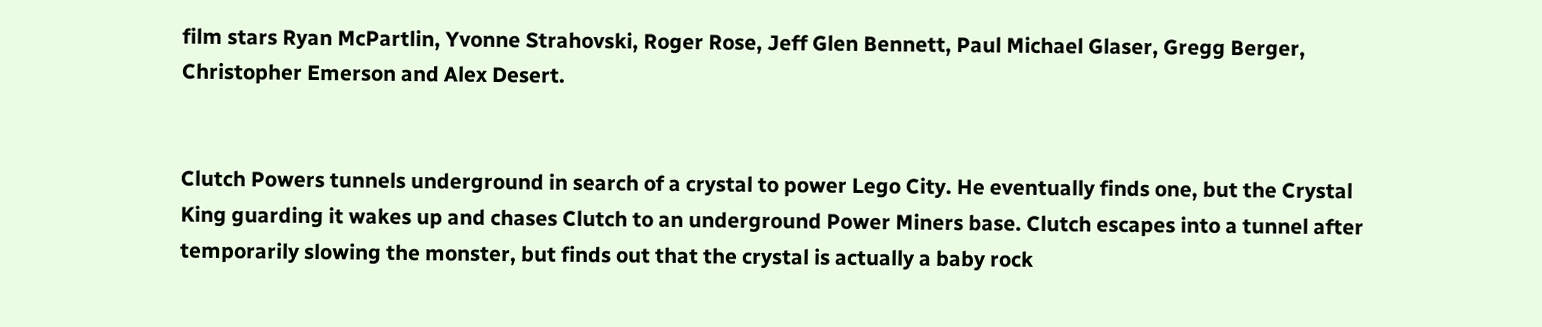film stars Ryan McPartlin, Yvonne Strahovski, Roger Rose, Jeff Glen Bennett, Paul Michael Glaser, Gregg Berger, Christopher Emerson and Alex Desert.


Clutch Powers tunnels underground in search of a crystal to power Lego City. He eventually finds one, but the Crystal King guarding it wakes up and chases Clutch to an underground Power Miners base. Clutch escapes into a tunnel after temporarily slowing the monster, but finds out that the crystal is actually a baby rock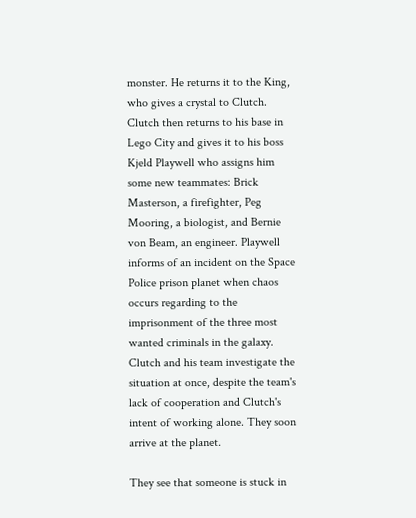monster. He returns it to the King, who gives a crystal to Clutch. Clutch then returns to his base in Lego City and gives it to his boss Kjeld Playwell who assigns him some new teammates: Brick Masterson, a firefighter, Peg Mooring, a biologist, and Bernie von Beam, an engineer. Playwell informs of an incident on the Space Police prison planet when chaos occurs regarding to the imprisonment of the three most wanted criminals in the galaxy. Clutch and his team investigate the situation at once, despite the team's lack of cooperation and Clutch's intent of working alone. They soon arrive at the planet.

They see that someone is stuck in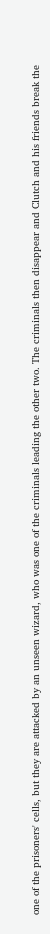one of the prisoners' cells, but they are attacked by an unseen wizard, who was one of the criminals leading the other two. The criminals then disappear and Clutch and his friends break the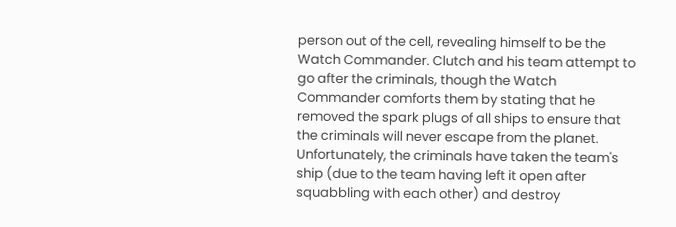person out of the cell, revealing himself to be the Watch Commander. Clutch and his team attempt to go after the criminals, though the Watch Commander comforts them by stating that he removed the spark plugs of all ships to ensure that the criminals will never escape from the planet. Unfortunately, the criminals have taken the team's ship (due to the team having left it open after squabbling with each other) and destroy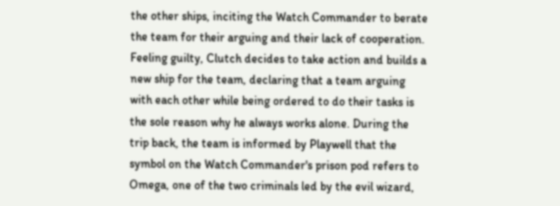the other ships, inciting the Watch Commander to berate the team for their arguing and their lack of cooperation. Feeling guilty, Clutch decides to take action and builds a new ship for the team, declaring that a team arguing with each other while being ordered to do their tasks is the sole reason why he always works alone. During the trip back, the team is informed by Playwell that the symbol on the Watch Commander's prison pod refers to Omega, one of the two criminals led by the evil wizard,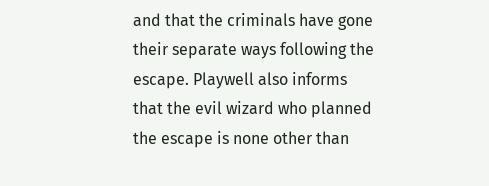and that the criminals have gone their separate ways following the escape. Playwell also informs that the evil wizard who planned the escape is none other than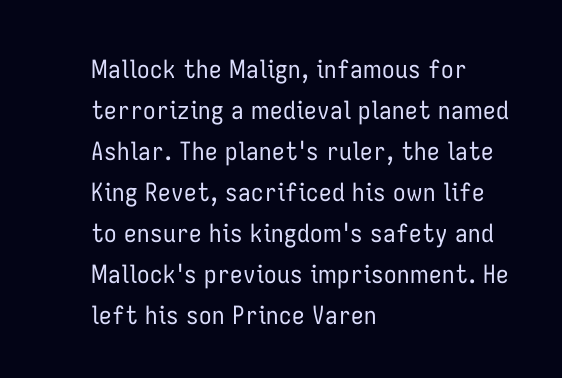Mallock the Malign, infamous for terrorizing a medieval planet named Ashlar. The planet's ruler, the late King Revet, sacrificed his own life to ensure his kingdom's safety and Mallock's previous imprisonment. He left his son Prince Varen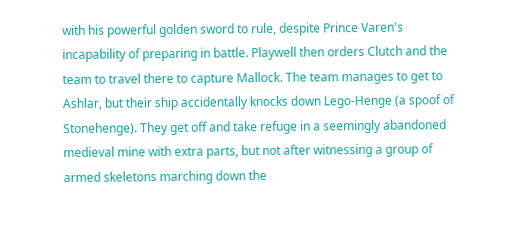with his powerful golden sword to rule, despite Prince Varen's incapability of preparing in battle. Playwell then orders Clutch and the team to travel there to capture Mallock. The team manages to get to Ashlar, but their ship accidentally knocks down Lego-Henge (a spoof of Stonehenge). They get off and take refuge in a seemingly abandoned medieval mine with extra parts, but not after witnessing a group of armed skeletons marching down the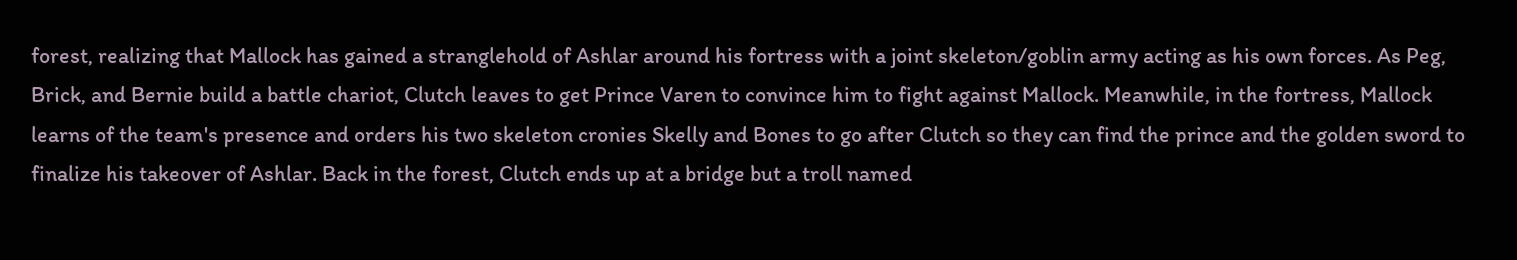forest, realizing that Mallock has gained a stranglehold of Ashlar around his fortress with a joint skeleton/goblin army acting as his own forces. As Peg, Brick, and Bernie build a battle chariot, Clutch leaves to get Prince Varen to convince him to fight against Mallock. Meanwhile, in the fortress, Mallock learns of the team's presence and orders his two skeleton cronies Skelly and Bones to go after Clutch so they can find the prince and the golden sword to finalize his takeover of Ashlar. Back in the forest, Clutch ends up at a bridge but a troll named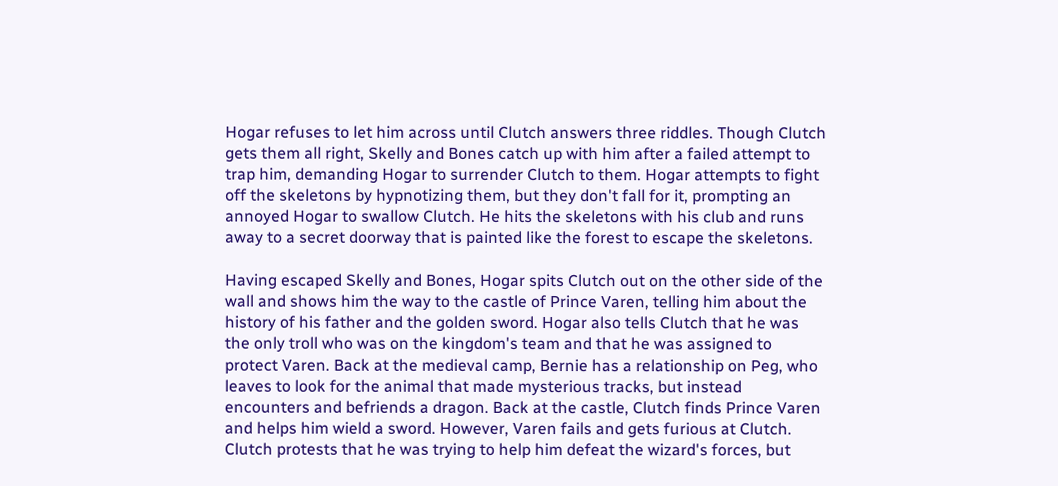Hogar refuses to let him across until Clutch answers three riddles. Though Clutch gets them all right, Skelly and Bones catch up with him after a failed attempt to trap him, demanding Hogar to surrender Clutch to them. Hogar attempts to fight off the skeletons by hypnotizing them, but they don't fall for it, prompting an annoyed Hogar to swallow Clutch. He hits the skeletons with his club and runs away to a secret doorway that is painted like the forest to escape the skeletons.

Having escaped Skelly and Bones, Hogar spits Clutch out on the other side of the wall and shows him the way to the castle of Prince Varen, telling him about the history of his father and the golden sword. Hogar also tells Clutch that he was the only troll who was on the kingdom's team and that he was assigned to protect Varen. Back at the medieval camp, Bernie has a relationship on Peg, who leaves to look for the animal that made mysterious tracks, but instead encounters and befriends a dragon. Back at the castle, Clutch finds Prince Varen and helps him wield a sword. However, Varen fails and gets furious at Clutch. Clutch protests that he was trying to help him defeat the wizard's forces, but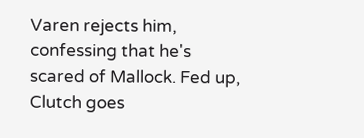Varen rejects him, confessing that he's scared of Mallock. Fed up, Clutch goes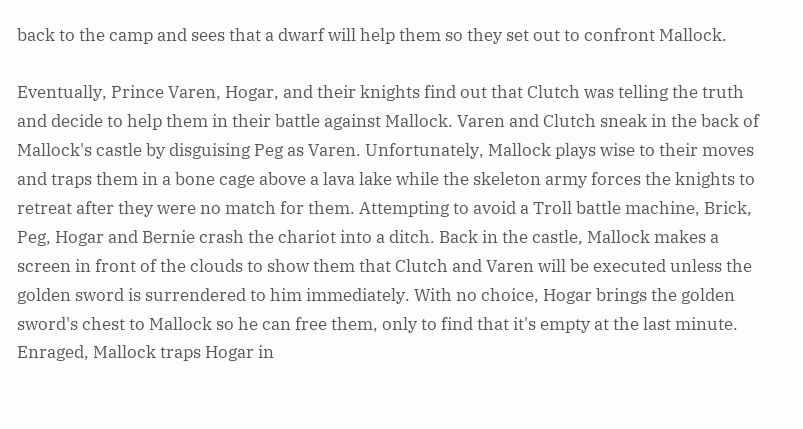back to the camp and sees that a dwarf will help them so they set out to confront Mallock.

Eventually, Prince Varen, Hogar, and their knights find out that Clutch was telling the truth and decide to help them in their battle against Mallock. Varen and Clutch sneak in the back of Mallock's castle by disguising Peg as Varen. Unfortunately, Mallock plays wise to their moves and traps them in a bone cage above a lava lake while the skeleton army forces the knights to retreat after they were no match for them. Attempting to avoid a Troll battle machine, Brick, Peg, Hogar and Bernie crash the chariot into a ditch. Back in the castle, Mallock makes a screen in front of the clouds to show them that Clutch and Varen will be executed unless the golden sword is surrendered to him immediately. With no choice, Hogar brings the golden sword's chest to Mallock so he can free them, only to find that it's empty at the last minute. Enraged, Mallock traps Hogar in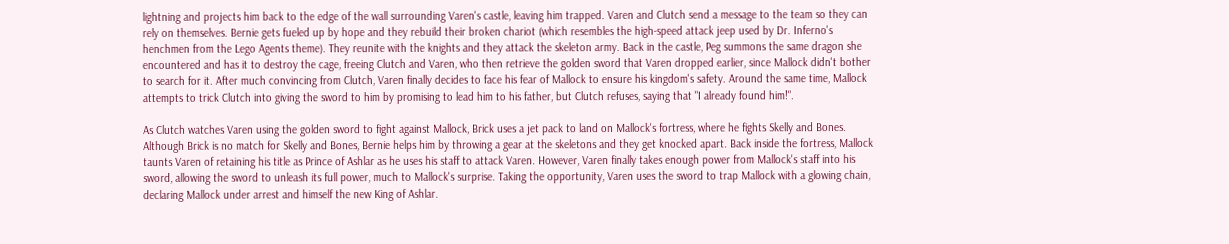lightning and projects him back to the edge of the wall surrounding Varen's castle, leaving him trapped. Varen and Clutch send a message to the team so they can rely on themselves. Bernie gets fueled up by hope and they rebuild their broken chariot (which resembles the high-speed attack jeep used by Dr. Inferno's henchmen from the Lego Agents theme). They reunite with the knights and they attack the skeleton army. Back in the castle, Peg summons the same dragon she encountered and has it to destroy the cage, freeing Clutch and Varen, who then retrieve the golden sword that Varen dropped earlier, since Mallock didn't bother to search for it. After much convincing from Clutch, Varen finally decides to face his fear of Mallock to ensure his kingdom's safety. Around the same time, Mallock attempts to trick Clutch into giving the sword to him by promising to lead him to his father, but Clutch refuses, saying that "I already found him!".

As Clutch watches Varen using the golden sword to fight against Mallock, Brick uses a jet pack to land on Mallock's fortress, where he fights Skelly and Bones. Although Brick is no match for Skelly and Bones, Bernie helps him by throwing a gear at the skeletons and they get knocked apart. Back inside the fortress, Mallock taunts Varen of retaining his title as Prince of Ashlar as he uses his staff to attack Varen. However, Varen finally takes enough power from Mallock's staff into his sword, allowing the sword to unleash its full power, much to Mallock's surprise. Taking the opportunity, Varen uses the sword to trap Mallock with a glowing chain, declaring Mallock under arrest and himself the new King of Ashlar.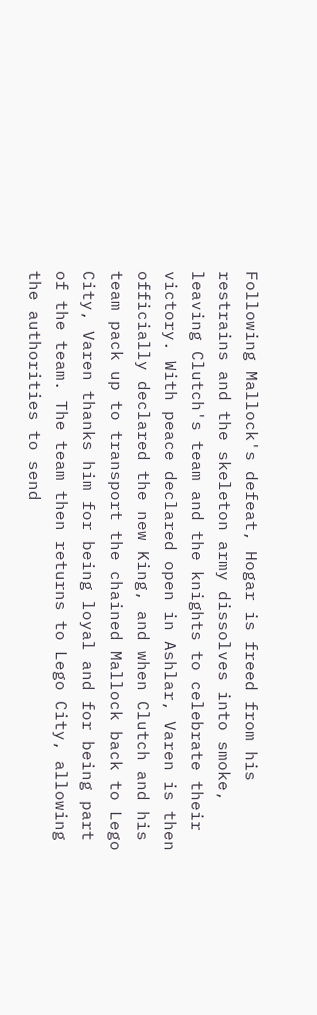Following Mallock's defeat, Hogar is freed from his restrains and the skeleton army dissolves into smoke, leaving Clutch's team and the knights to celebrate their victory. With peace declared open in Ashlar, Varen is then officially declared the new King, and when Clutch and his team pack up to transport the chained Mallock back to Lego City, Varen thanks him for being loyal and for being part of the team. The team then returns to Lego City, allowing the authorities to send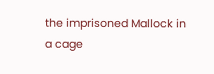the imprisoned Mallock in a cage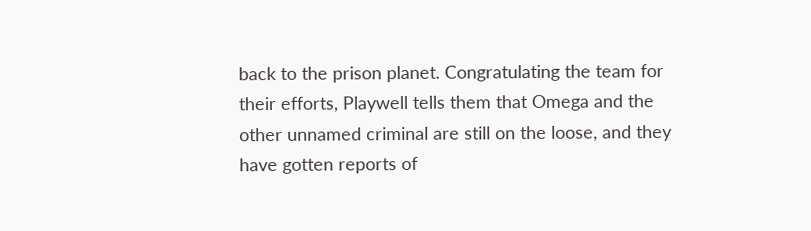back to the prison planet. Congratulating the team for their efforts, Playwell tells them that Omega and the other unnamed criminal are still on the loose, and they have gotten reports of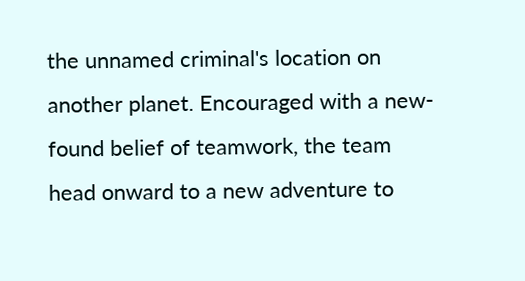the unnamed criminal's location on another planet. Encouraged with a new-found belief of teamwork, the team head onward to a new adventure to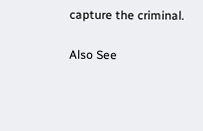capture the criminal.

Also See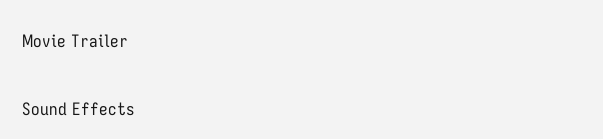Movie Trailer

Sound Effects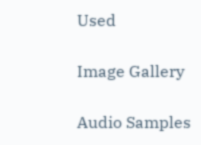Used

Image Gallery

Audio Samples